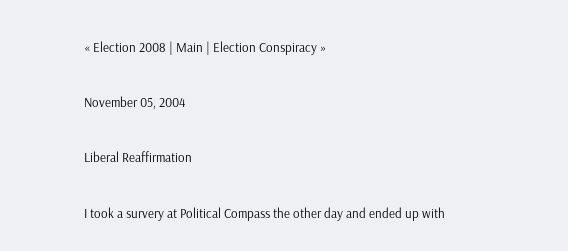« Election 2008 | Main | Election Conspiracy »

November 05, 2004

Liberal Reaffirmation

I took a survery at Political Compass the other day and ended up with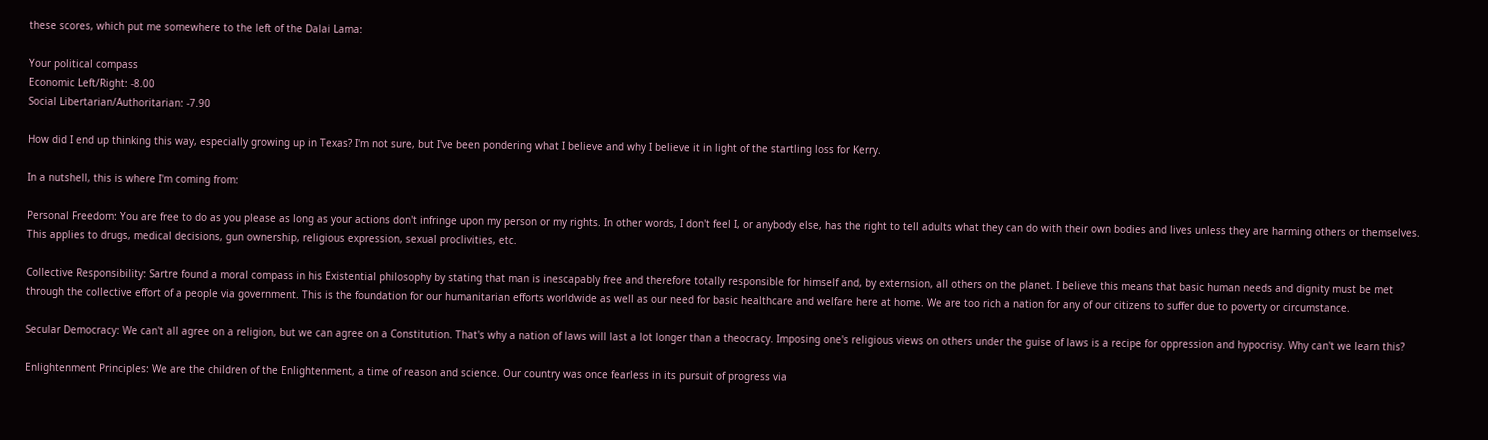these scores, which put me somewhere to the left of the Dalai Lama:

Your political compass
Economic Left/Right: -8.00
Social Libertarian/Authoritarian: -7.90

How did I end up thinking this way, especially growing up in Texas? I'm not sure, but I've been pondering what I believe and why I believe it in light of the startling loss for Kerry.

In a nutshell, this is where I'm coming from:

Personal Freedom: You are free to do as you please as long as your actions don't infringe upon my person or my rights. In other words, I don't feel I, or anybody else, has the right to tell adults what they can do with their own bodies and lives unless they are harming others or themselves. This applies to drugs, medical decisions, gun ownership, religious expression, sexual proclivities, etc.

Collective Responsibility: Sartre found a moral compass in his Existential philosophy by stating that man is inescapably free and therefore totally responsible for himself and, by externsion, all others on the planet. I believe this means that basic human needs and dignity must be met through the collective effort of a people via government. This is the foundation for our humanitarian efforts worldwide as well as our need for basic healthcare and welfare here at home. We are too rich a nation for any of our citizens to suffer due to poverty or circumstance.

Secular Democracy: We can't all agree on a religion, but we can agree on a Constitution. That's why a nation of laws will last a lot longer than a theocracy. Imposing one's religious views on others under the guise of laws is a recipe for oppression and hypocrisy. Why can't we learn this?

Enlightenment Principles: We are the children of the Enlightenment, a time of reason and science. Our country was once fearless in its pursuit of progress via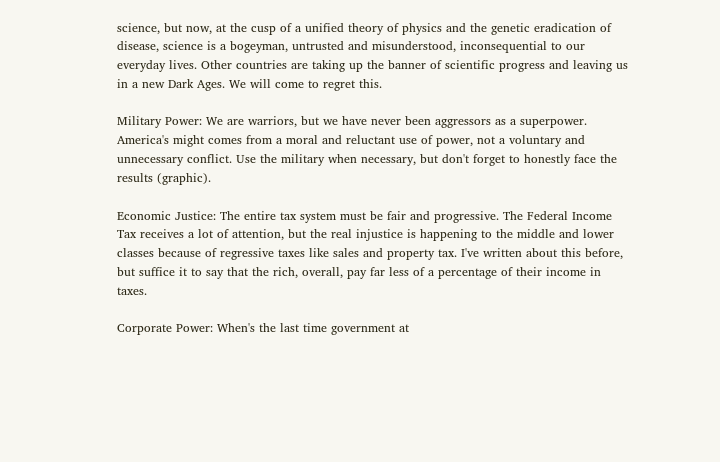science, but now, at the cusp of a unified theory of physics and the genetic eradication of disease, science is a bogeyman, untrusted and misunderstood, inconsequential to our everyday lives. Other countries are taking up the banner of scientific progress and leaving us in a new Dark Ages. We will come to regret this.

Military Power: We are warriors, but we have never been aggressors as a superpower. America's might comes from a moral and reluctant use of power, not a voluntary and unnecessary conflict. Use the military when necessary, but don't forget to honestly face the results (graphic).

Economic Justice: The entire tax system must be fair and progressive. The Federal Income Tax receives a lot of attention, but the real injustice is happening to the middle and lower classes because of regressive taxes like sales and property tax. I've written about this before, but suffice it to say that the rich, overall, pay far less of a percentage of their income in taxes.

Corporate Power: When's the last time government at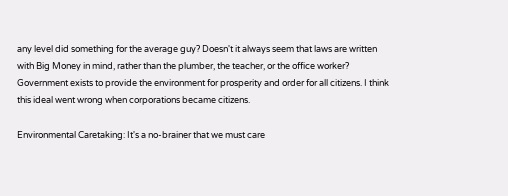any level did something for the average guy? Doesn't it always seem that laws are written with Big Money in mind, rather than the plumber, the teacher, or the office worker? Government exists to provide the environment for prosperity and order for all citizens. I think this ideal went wrong when corporations became citizens.

Environmental Caretaking: It's a no-brainer that we must care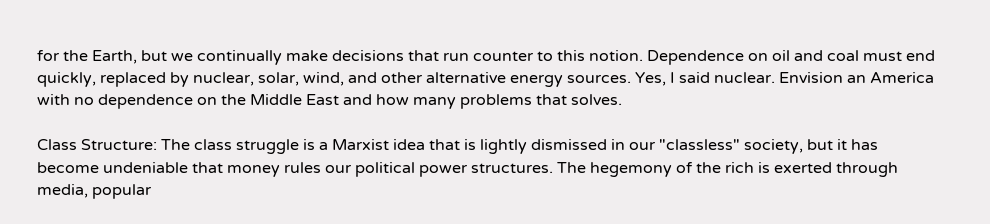for the Earth, but we continually make decisions that run counter to this notion. Dependence on oil and coal must end quickly, replaced by nuclear, solar, wind, and other alternative energy sources. Yes, I said nuclear. Envision an America with no dependence on the Middle East and how many problems that solves.

Class Structure: The class struggle is a Marxist idea that is lightly dismissed in our "classless" society, but it has become undeniable that money rules our political power structures. The hegemony of the rich is exerted through media, popular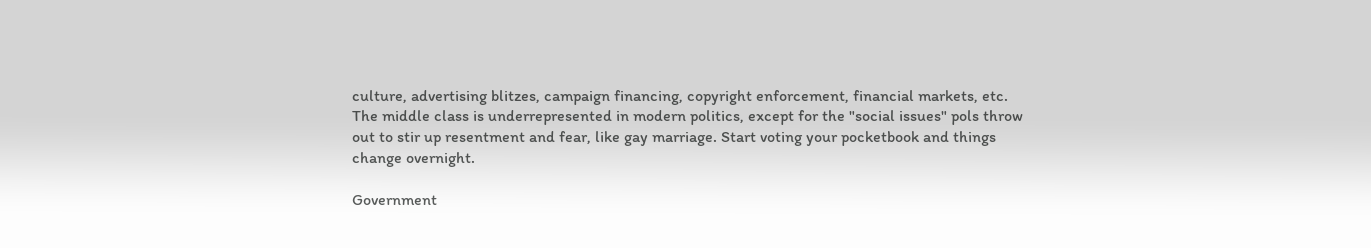culture, advertising blitzes, campaign financing, copyright enforcement, financial markets, etc. The middle class is underrepresented in modern politics, except for the "social issues" pols throw out to stir up resentment and fear, like gay marriage. Start voting your pocketbook and things change overnight.

Government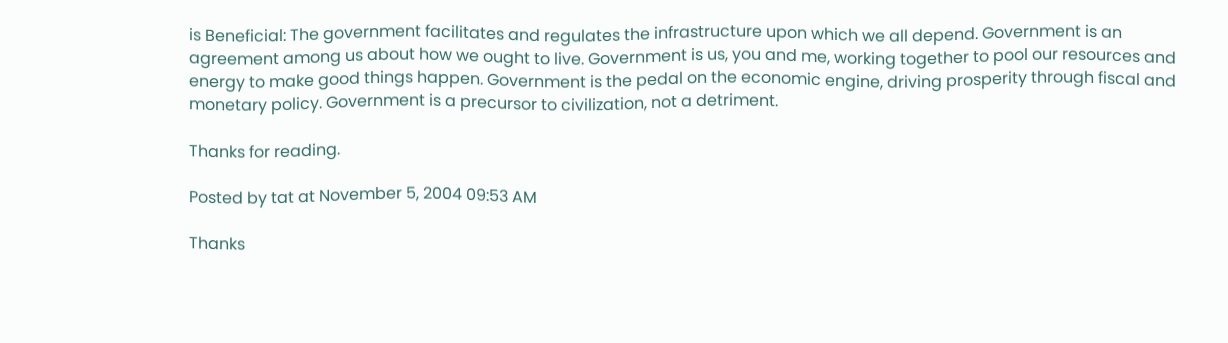is Beneficial: The government facilitates and regulates the infrastructure upon which we all depend. Government is an agreement among us about how we ought to live. Government is us, you and me, working together to pool our resources and energy to make good things happen. Government is the pedal on the economic engine, driving prosperity through fiscal and monetary policy. Government is a precursor to civilization, not a detriment.

Thanks for reading.

Posted by tat at November 5, 2004 09:53 AM

Thanks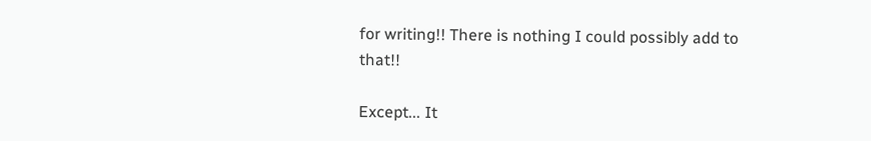for writing!! There is nothing I could possibly add to that!!

Except... It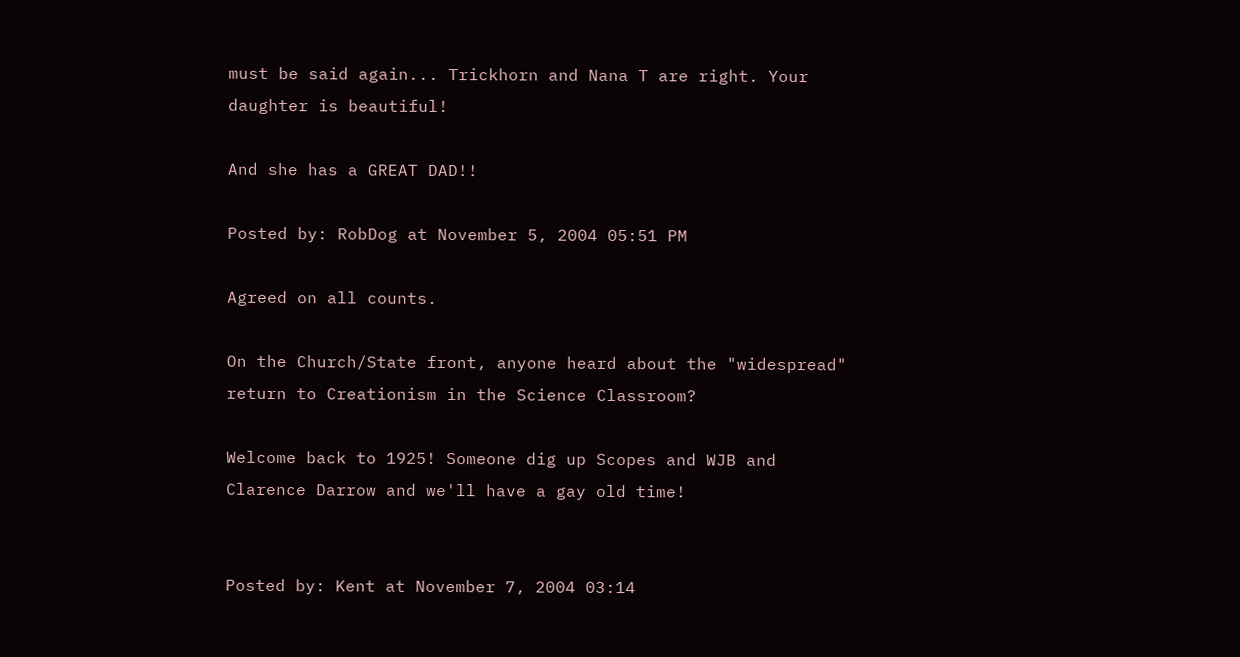must be said again... Trickhorn and Nana T are right. Your daughter is beautiful!

And she has a GREAT DAD!!

Posted by: RobDog at November 5, 2004 05:51 PM

Agreed on all counts.

On the Church/State front, anyone heard about the "widespread" return to Creationism in the Science Classroom?

Welcome back to 1925! Someone dig up Scopes and WJB and Clarence Darrow and we'll have a gay old time!


Posted by: Kent at November 7, 2004 03:14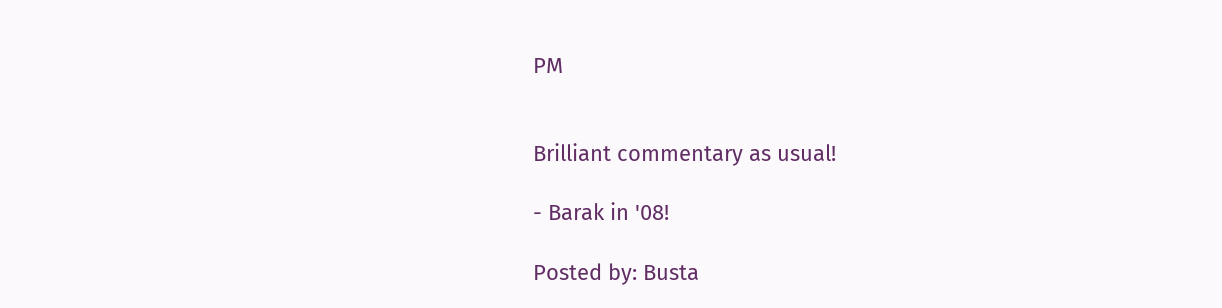PM


Brilliant commentary as usual!

- Barak in '08!

Posted by: Busta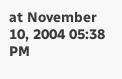at November 10, 2004 05:38 PM